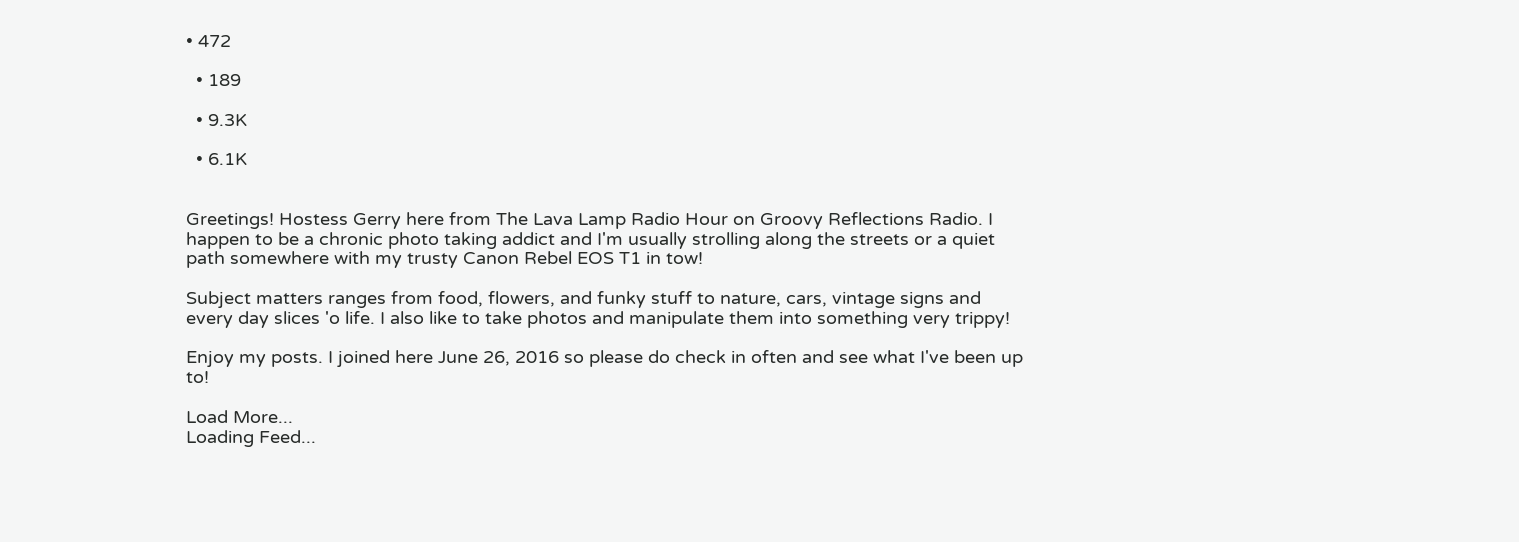• 472

  • 189

  • 9.3K

  • 6.1K


Greetings! Hostess Gerry here from The Lava Lamp Radio Hour on Groovy Reflections Radio. I happen to be a chronic photo taking addict and I'm usually strolling along the streets or a quiet path somewhere with my trusty Canon Rebel EOS T1 in tow!

Subject matters ranges from food, flowers, and funky stuff to nature, cars, vintage signs and every day slices 'o life. I also like to take photos and manipulate them into something very trippy!

Enjoy my posts. I joined here June 26, 2016 so please do check in often and see what I've been up to!

Load More...
Loading Feed...